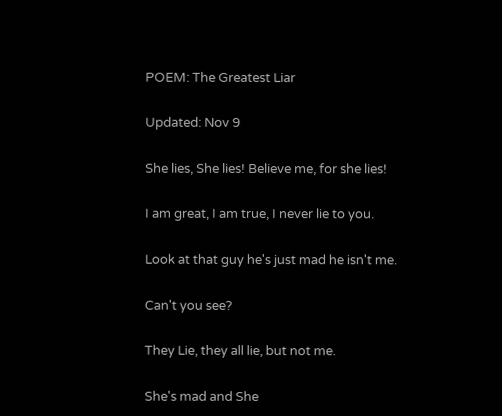POEM: The Greatest Liar

Updated: Nov 9

She lies, She lies! Believe me, for she lies!

I am great, I am true, I never lie to you.

Look at that guy he's just mad he isn't me.

Can't you see?

They Lie, they all lie, but not me.

She's mad and She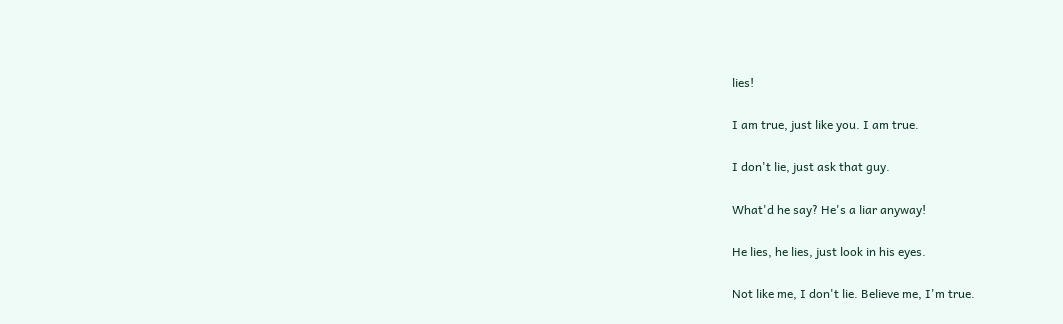lies!

I am true, just like you. I am true.

I don't lie, just ask that guy.

What'd he say? He's a liar anyway!

He lies, he lies, just look in his eyes.

Not like me, I don't lie. Believe me, I'm true.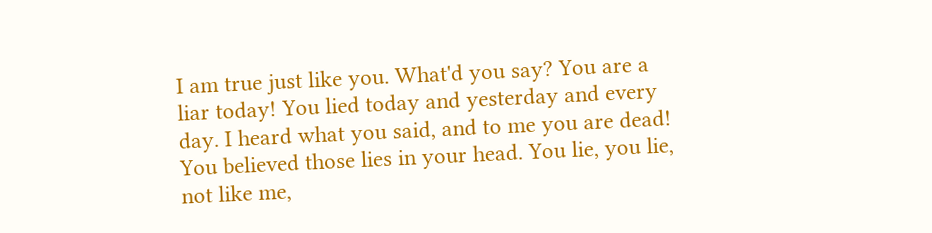I am true just like you. What'd you say? You are a liar today! You lied today and yesterday and every day. I heard what you said, and to me you are dead! You believed those lies in your head. You lie, you lie, not like me,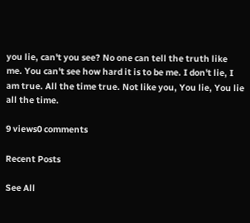you lie, can't you see? No one can tell the truth like me. You can't see how hard it is to be me. I don't lie, I am true. All the time true. Not like you, You lie, You lie all the time.

9 views0 comments

Recent Posts

See All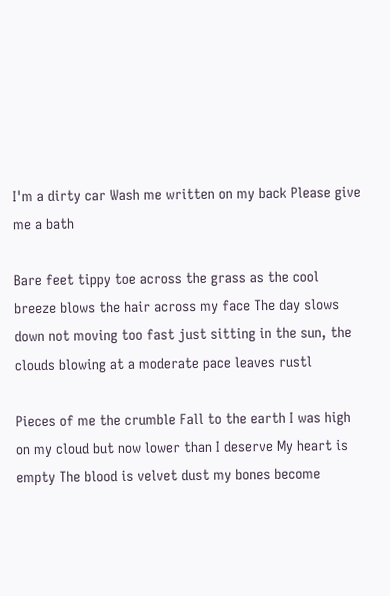I'm a dirty car Wash me written on my back Please give me a bath

Bare feet tippy toe across the grass as the cool breeze blows the hair across my face The day slows down not moving too fast just sitting in the sun, the clouds blowing at a moderate pace leaves rustl

Pieces of me the crumble Fall to the earth I was high on my cloud but now lower than I deserve My heart is empty The blood is velvet dust my bones become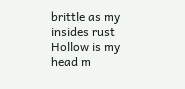brittle as my insides rust Hollow is my head m